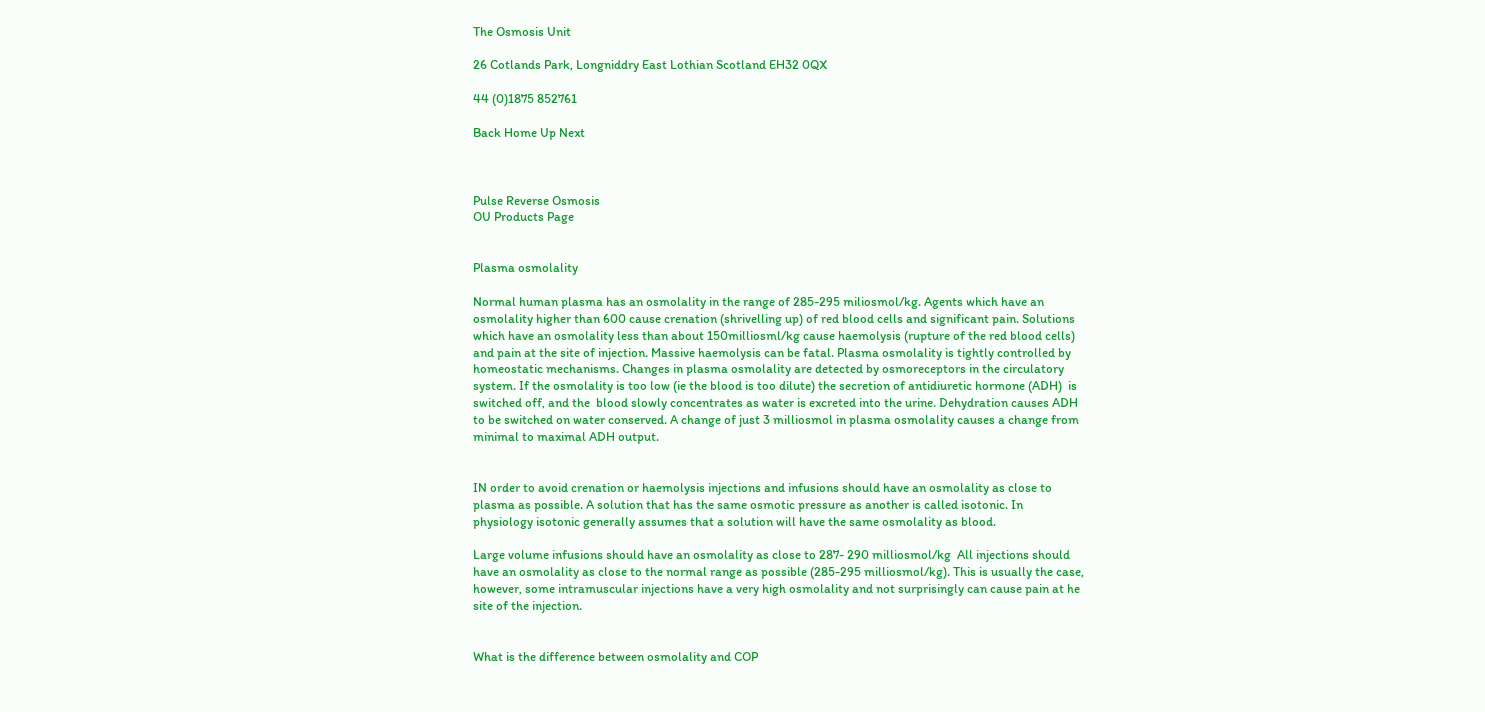The Osmosis Unit

26 Cotlands Park, Longniddry East Lothian Scotland EH32 0QX

44 (0)1875 852761

Back Home Up Next



Pulse Reverse Osmosis
OU Products Page


Plasma osmolality

Normal human plasma has an osmolality in the range of 285-295 miliosmol/kg. Agents which have an osmolality higher than 600 cause crenation (shrivelling up) of red blood cells and significant pain. Solutions which have an osmolality less than about 150milliosml/kg cause haemolysis (rupture of the red blood cells) and pain at the site of injection. Massive haemolysis can be fatal. Plasma osmolality is tightly controlled by homeostatic mechanisms. Changes in plasma osmolality are detected by osmoreceptors in the circulatory system. If the osmolality is too low (ie the blood is too dilute) the secretion of antidiuretic hormone (ADH)  is switched off, and the  blood slowly concentrates as water is excreted into the urine. Dehydration causes ADH to be switched on water conserved. A change of just 3 milliosmol in plasma osmolality causes a change from minimal to maximal ADH output.


IN order to avoid crenation or haemolysis injections and infusions should have an osmolality as close to plasma as possible. A solution that has the same osmotic pressure as another is called isotonic. In physiology isotonic generally assumes that a solution will have the same osmolality as blood.

Large volume infusions should have an osmolality as close to 287- 290 milliosmol/kg  All injections should have an osmolality as close to the normal range as possible (285-295 milliosmol/kg). This is usually the case, however, some intramuscular injections have a very high osmolality and not surprisingly can cause pain at he site of the injection.


What is the difference between osmolality and COP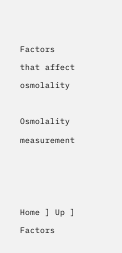Factors that affect osmolality

Osmolality measurement



Home ] Up ] Factors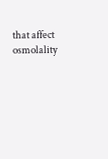that affect osmolality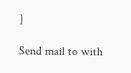]

Send mail to with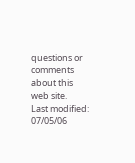questions or comments about this web site.
Last modified: 07/05/06